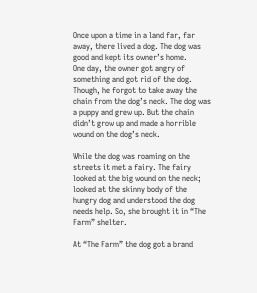Once upon a time in a land far, far away, there lived a dog. The dog was good and kept its owner’s home.
One day, the owner got angry of something and got rid of the dog. Though, he forgot to take away the chain from the dog’s neck. The dog was a puppy and grew up. But the chain didn’t grow up and made a horrible wound on the dog’s neck.

While the dog was roaming on the streets it met a fairy. The fairy looked at the big wound on the neck; looked at the skinny body of the hungry dog and understood the dog needs help. So, she brought it in “The Farm” shelter.

At “The Farm” the dog got a brand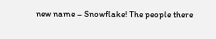new name – Snowflake! The people there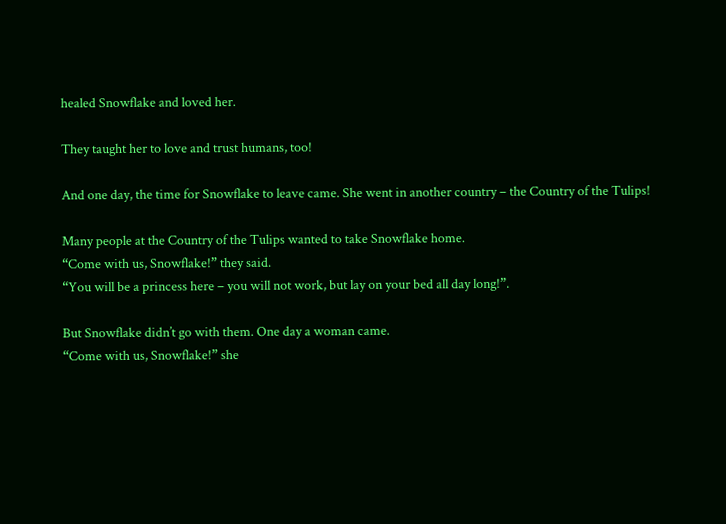healed Snowflake and loved her.

They taught her to love and trust humans, too!

And one day, the time for Snowflake to leave came. She went in another country – the Country of the Tulips!

Many people at the Country of the Tulips wanted to take Snowflake home.
“Come with us, Snowflake!” they said.
“You will be a princess here – you will not work, but lay on your bed all day long!”.

But Snowflake didn’t go with them. One day a woman came.
“Come with us, Snowflake!” she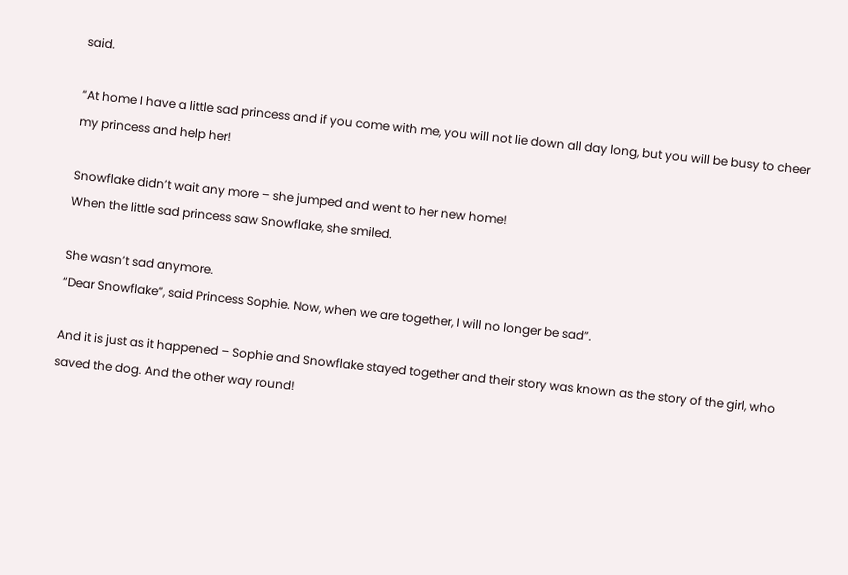said.

“At home I have a little sad princess and if you come with me, you will not lie down all day long, but you will be busy to cheer my princess and help her!

Snowflake didn’t wait any more – she jumped and went to her new home!
When the little sad princess saw Snowflake, she smiled.

She wasn’t sad anymore.
“Dear Snowflake”, said Princess Sophie. Now, when we are together, I will no longer be sad”.

And it is just as it happened – Sophie and Snowflake stayed together and their story was known as the story of the girl, who saved the dog. And the other way round!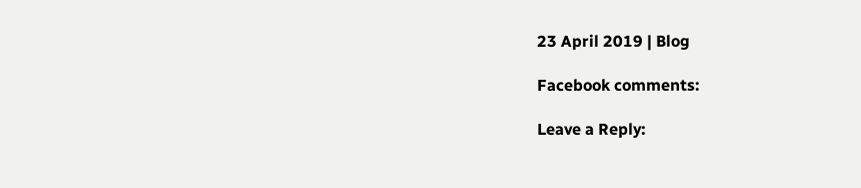23 April 2019 | Blog

Facebook comments:

Leave a Reply: